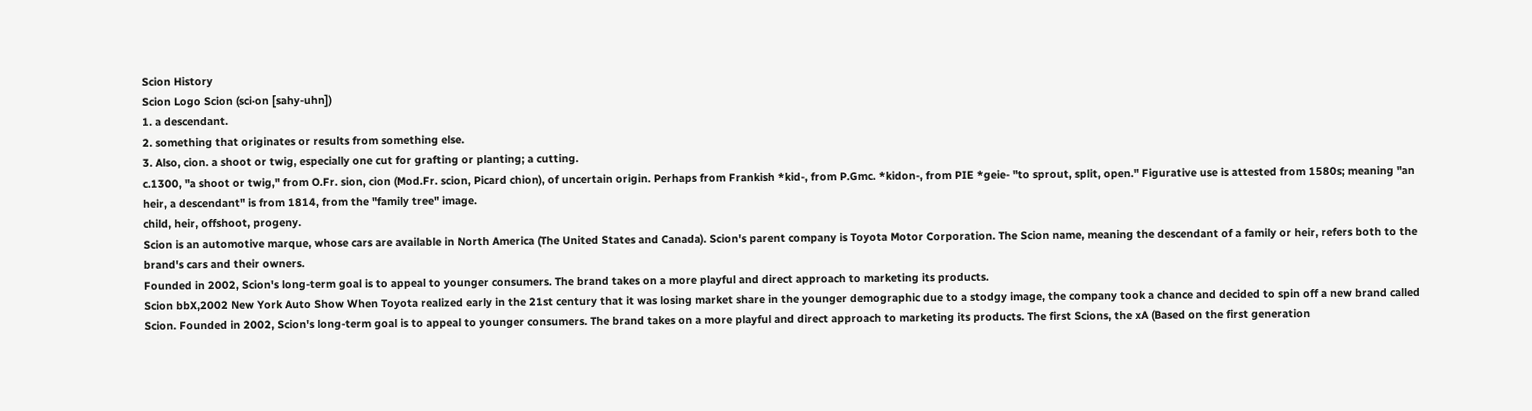Scion History
Scion Logo Scion (sci·on [sahy-uhn])
1. a descendant.
2. something that originates or results from something else.
3. Also, cion. a shoot or twig, especially one cut for grafting or planting; a cutting.
c.1300, "a shoot or twig," from O.Fr. sion, cion (Mod.Fr. scion, Picard chion), of uncertain origin. Perhaps from Frankish *kid-, from P.Gmc. *kidon-, from PIE *geie- "to sprout, split, open." Figurative use is attested from 1580s; meaning "an heir, a descendant" is from 1814, from the "family tree" image.
child, heir, offshoot, progeny.
Scion is an automotive marque, whose cars are available in North America (The United States and Canada). Scion's parent company is Toyota Motor Corporation. The Scion name, meaning the descendant of a family or heir, refers both to the brand's cars and their owners.
Founded in 2002, Scion's long-term goal is to appeal to younger consumers. The brand takes on a more playful and direct approach to marketing its products.
Scion bbX,2002 New York Auto Show When Toyota realized early in the 21st century that it was losing market share in the younger demographic due to a stodgy image, the company took a chance and decided to spin off a new brand called Scion. Founded in 2002, Scion's long-term goal is to appeal to younger consumers. The brand takes on a more playful and direct approach to marketing its products. The first Scions, the xA (Based on the first generation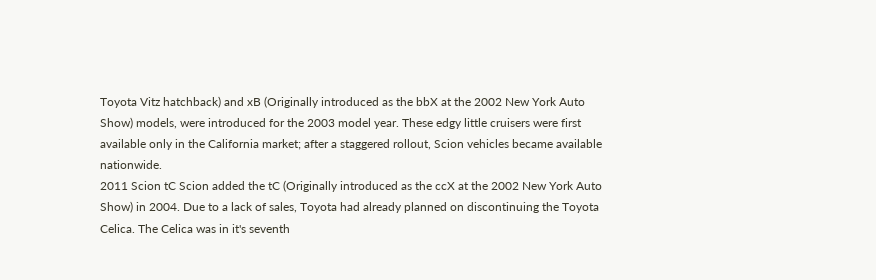Toyota Vitz hatchback) and xB (Originally introduced as the bbX at the 2002 New York Auto Show) models, were introduced for the 2003 model year. These edgy little cruisers were first available only in the California market; after a staggered rollout, Scion vehicles became available nationwide.
2011 Scion tC Scion added the tC (Originally introduced as the ccX at the 2002 New York Auto Show) in 2004. Due to a lack of sales, Toyota had already planned on discontinuing the Toyota Celica. The Celica was in it's seventh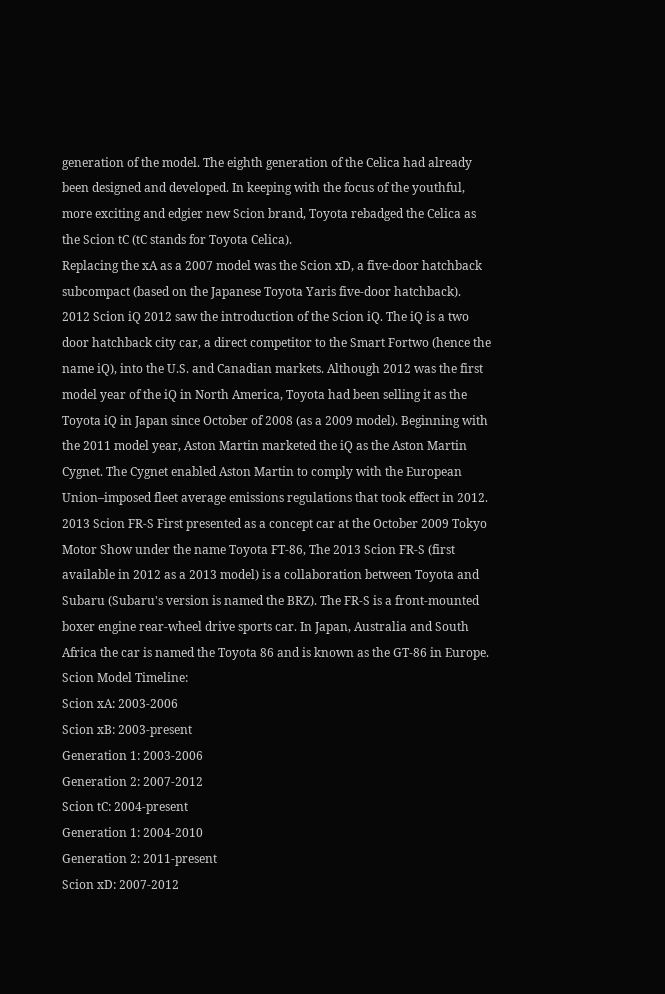generation of the model. The eighth generation of the Celica had already been designed and developed. In keeping with the focus of the youthful, more exciting and edgier new Scion brand, Toyota rebadged the Celica as the Scion tC (tC stands for Toyota Celica).
Replacing the xA as a 2007 model was the Scion xD, a five-door hatchback subcompact (based on the Japanese Toyota Yaris five-door hatchback).
2012 Scion iQ 2012 saw the introduction of the Scion iQ. The iQ is a two door hatchback city car, a direct competitor to the Smart Fortwo (hence the name iQ), into the U.S. and Canadian markets. Although 2012 was the first model year of the iQ in North America, Toyota had been selling it as the Toyota iQ in Japan since October of 2008 (as a 2009 model). Beginning with the 2011 model year, Aston Martin marketed the iQ as the Aston Martin Cygnet. The Cygnet enabled Aston Martin to comply with the European Union–imposed fleet average emissions regulations that took effect in 2012.
2013 Scion FR-S First presented as a concept car at the October 2009 Tokyo Motor Show under the name Toyota FT-86, The 2013 Scion FR-S (first available in 2012 as a 2013 model) is a collaboration between Toyota and Subaru (Subaru's version is named the BRZ). The FR-S is a front-mounted boxer engine rear-wheel drive sports car. In Japan, Australia and South Africa the car is named the Toyota 86 and is known as the GT-86 in Europe.
Scion Model Timeline:
Scion xA: 2003-2006
Scion xB: 2003-present
Generation 1: 2003-2006
Generation 2: 2007-2012
Scion tC: 2004-present
Generation 1: 2004-2010
Generation 2: 2011-present
Scion xD: 2007-2012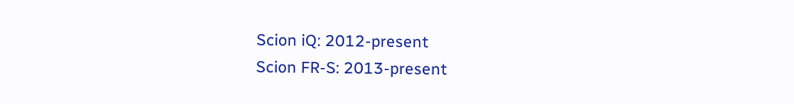Scion iQ: 2012-present
Scion FR-S: 2013-present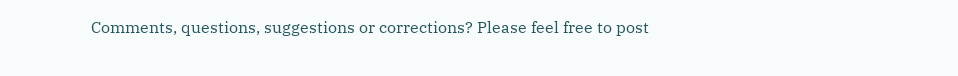Comments, questions, suggestions or corrections? Please feel free to post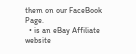them on our FaceBook Page.
  • is an eBay Affiliate website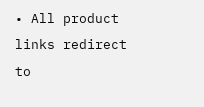• All product links redirect to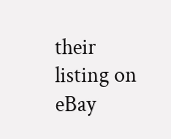their listing on eBay